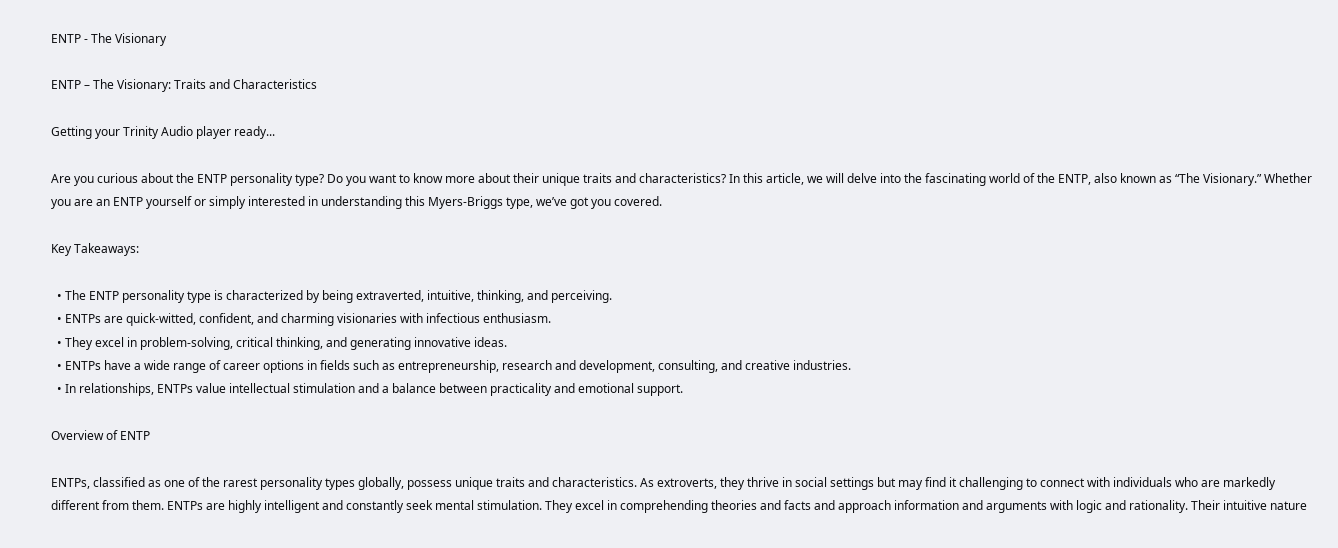ENTP - The Visionary

ENTP – The Visionary: Traits and Characteristics

Getting your Trinity Audio player ready...

Are you curious about the ENTP personality type? Do you want to know more about their unique traits and characteristics? In this article, we will delve into the fascinating world of the ENTP, also known as “The Visionary.” Whether you are an ENTP yourself or simply interested in understanding this Myers-Briggs type, we’ve got you covered.

Key Takeaways:

  • The ENTP personality type is characterized by being extraverted, intuitive, thinking, and perceiving.
  • ENTPs are quick-witted, confident, and charming visionaries with infectious enthusiasm.
  • They excel in problem-solving, critical thinking, and generating innovative ideas.
  • ENTPs have a wide range of career options in fields such as entrepreneurship, research and development, consulting, and creative industries.
  • In relationships, ENTPs value intellectual stimulation and a balance between practicality and emotional support.

Overview of ENTP

ENTPs, classified as one of the rarest personality types globally, possess unique traits and characteristics. As extroverts, they thrive in social settings but may find it challenging to connect with individuals who are markedly different from them. ENTPs are highly intelligent and constantly seek mental stimulation. They excel in comprehending theories and facts and approach information and arguments with logic and rationality. Their intuitive nature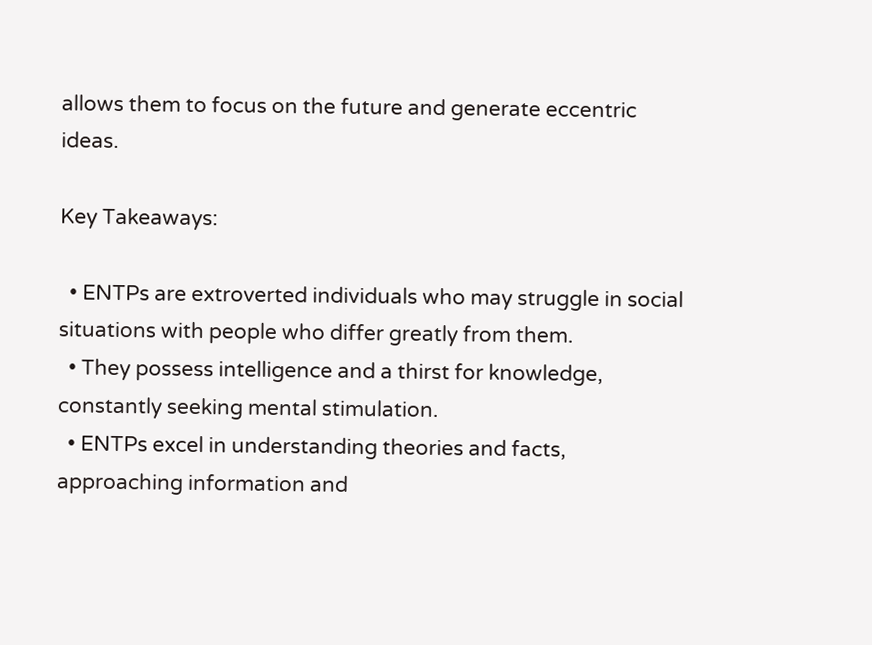allows them to focus on the future and generate eccentric ideas.

Key Takeaways:

  • ENTPs are extroverted individuals who may struggle in social situations with people who differ greatly from them.
  • They possess intelligence and a thirst for knowledge, constantly seeking mental stimulation.
  • ENTPs excel in understanding theories and facts, approaching information and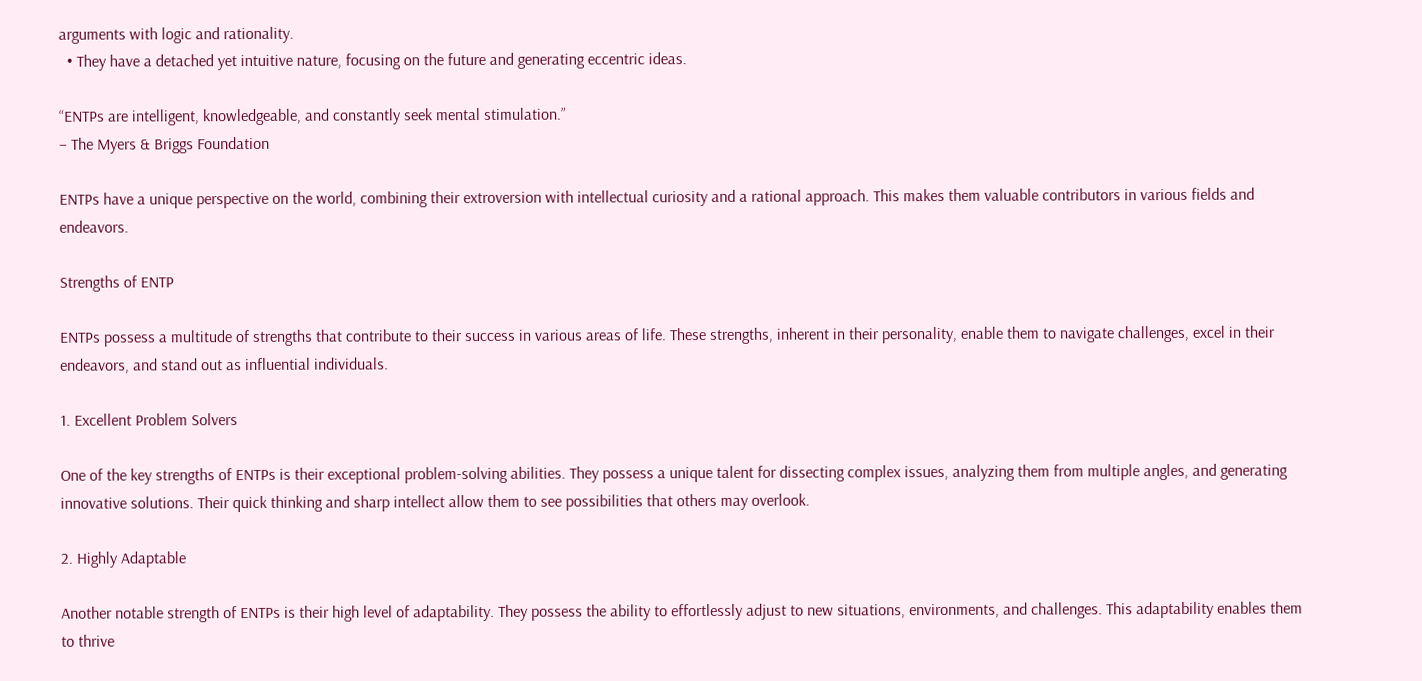arguments with logic and rationality.
  • They have a detached yet intuitive nature, focusing on the future and generating eccentric ideas.

“ENTPs are intelligent, knowledgeable, and constantly seek mental stimulation.”
– The Myers & Briggs Foundation

ENTPs have a unique perspective on the world, combining their extroversion with intellectual curiosity and a rational approach. This makes them valuable contributors in various fields and endeavors.

Strengths of ENTP

ENTPs possess a multitude of strengths that contribute to their success in various areas of life. These strengths, inherent in their personality, enable them to navigate challenges, excel in their endeavors, and stand out as influential individuals.

1. Excellent Problem Solvers

One of the key strengths of ENTPs is their exceptional problem-solving abilities. They possess a unique talent for dissecting complex issues, analyzing them from multiple angles, and generating innovative solutions. Their quick thinking and sharp intellect allow them to see possibilities that others may overlook.

2. Highly Adaptable

Another notable strength of ENTPs is their high level of adaptability. They possess the ability to effortlessly adjust to new situations, environments, and challenges. This adaptability enables them to thrive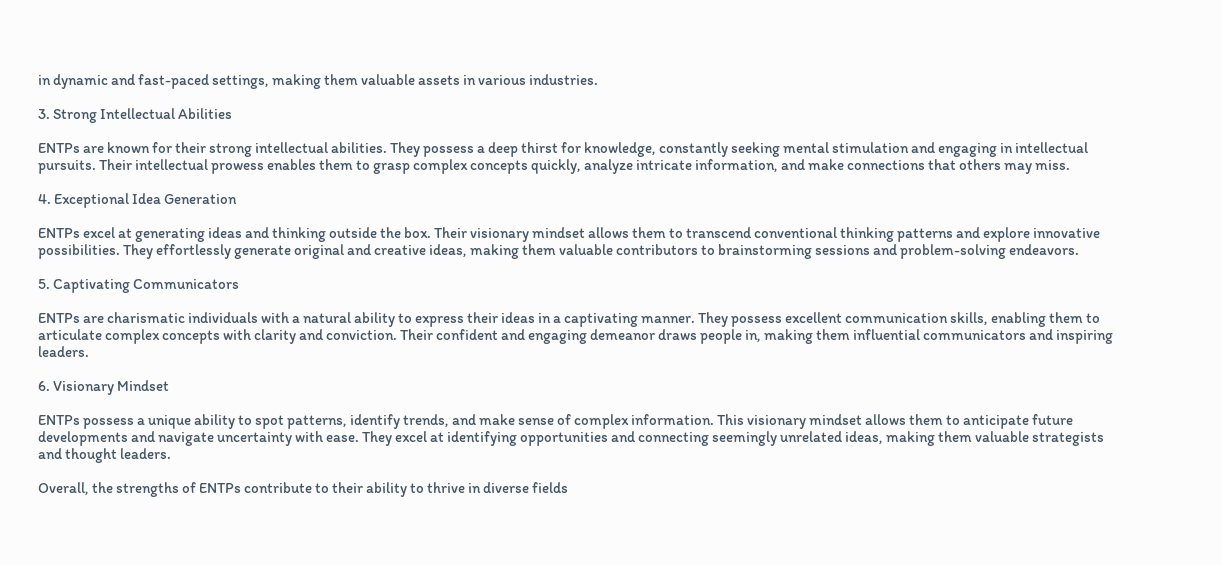in dynamic and fast-paced settings, making them valuable assets in various industries.

3. Strong Intellectual Abilities

ENTPs are known for their strong intellectual abilities. They possess a deep thirst for knowledge, constantly seeking mental stimulation and engaging in intellectual pursuits. Their intellectual prowess enables them to grasp complex concepts quickly, analyze intricate information, and make connections that others may miss.

4. Exceptional Idea Generation

ENTPs excel at generating ideas and thinking outside the box. Their visionary mindset allows them to transcend conventional thinking patterns and explore innovative possibilities. They effortlessly generate original and creative ideas, making them valuable contributors to brainstorming sessions and problem-solving endeavors.

5. Captivating Communicators

ENTPs are charismatic individuals with a natural ability to express their ideas in a captivating manner. They possess excellent communication skills, enabling them to articulate complex concepts with clarity and conviction. Their confident and engaging demeanor draws people in, making them influential communicators and inspiring leaders.

6. Visionary Mindset

ENTPs possess a unique ability to spot patterns, identify trends, and make sense of complex information. This visionary mindset allows them to anticipate future developments and navigate uncertainty with ease. They excel at identifying opportunities and connecting seemingly unrelated ideas, making them valuable strategists and thought leaders.

Overall, the strengths of ENTPs contribute to their ability to thrive in diverse fields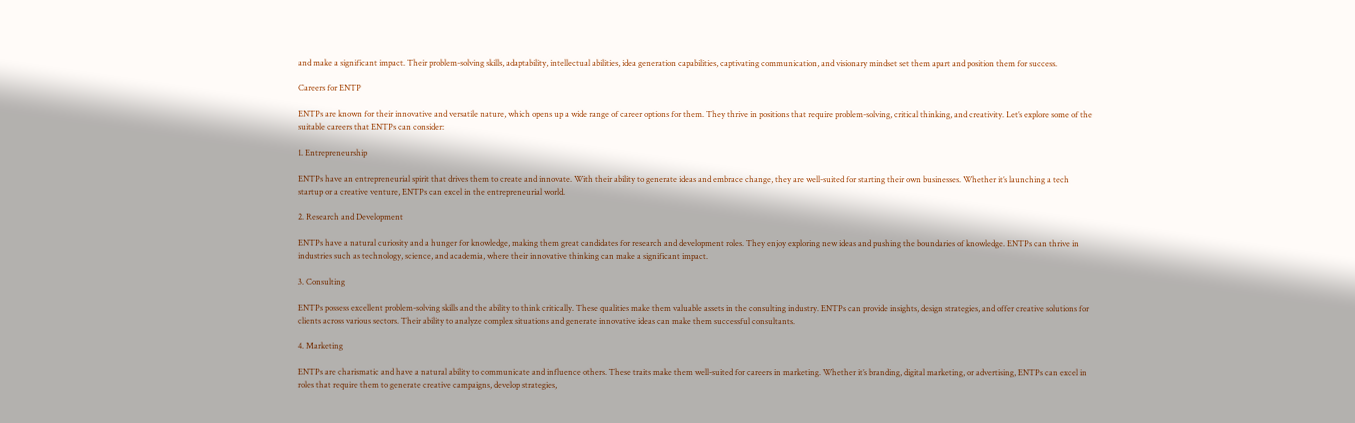and make a significant impact. Their problem-solving skills, adaptability, intellectual abilities, idea generation capabilities, captivating communication, and visionary mindset set them apart and position them for success.

Careers for ENTP

ENTPs are known for their innovative and versatile nature, which opens up a wide range of career options for them. They thrive in positions that require problem-solving, critical thinking, and creativity. Let’s explore some of the suitable careers that ENTPs can consider:

1. Entrepreneurship

ENTPs have an entrepreneurial spirit that drives them to create and innovate. With their ability to generate ideas and embrace change, they are well-suited for starting their own businesses. Whether it’s launching a tech startup or a creative venture, ENTPs can excel in the entrepreneurial world.

2. Research and Development

ENTPs have a natural curiosity and a hunger for knowledge, making them great candidates for research and development roles. They enjoy exploring new ideas and pushing the boundaries of knowledge. ENTPs can thrive in industries such as technology, science, and academia, where their innovative thinking can make a significant impact.

3. Consulting

ENTPs possess excellent problem-solving skills and the ability to think critically. These qualities make them valuable assets in the consulting industry. ENTPs can provide insights, design strategies, and offer creative solutions for clients across various sectors. Their ability to analyze complex situations and generate innovative ideas can make them successful consultants.

4. Marketing

ENTPs are charismatic and have a natural ability to communicate and influence others. These traits make them well-suited for careers in marketing. Whether it’s branding, digital marketing, or advertising, ENTPs can excel in roles that require them to generate creative campaigns, develop strategies,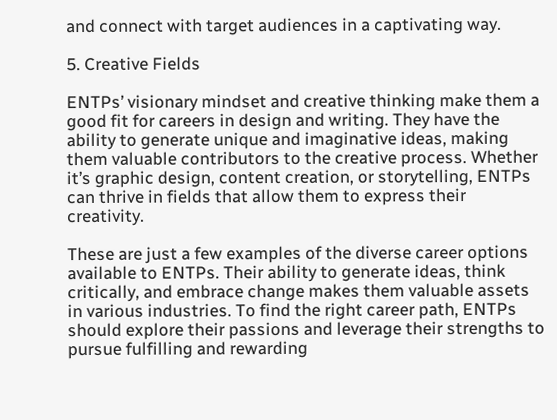and connect with target audiences in a captivating way.

5. Creative Fields

ENTPs’ visionary mindset and creative thinking make them a good fit for careers in design and writing. They have the ability to generate unique and imaginative ideas, making them valuable contributors to the creative process. Whether it’s graphic design, content creation, or storytelling, ENTPs can thrive in fields that allow them to express their creativity.

These are just a few examples of the diverse career options available to ENTPs. Their ability to generate ideas, think critically, and embrace change makes them valuable assets in various industries. To find the right career path, ENTPs should explore their passions and leverage their strengths to pursue fulfilling and rewarding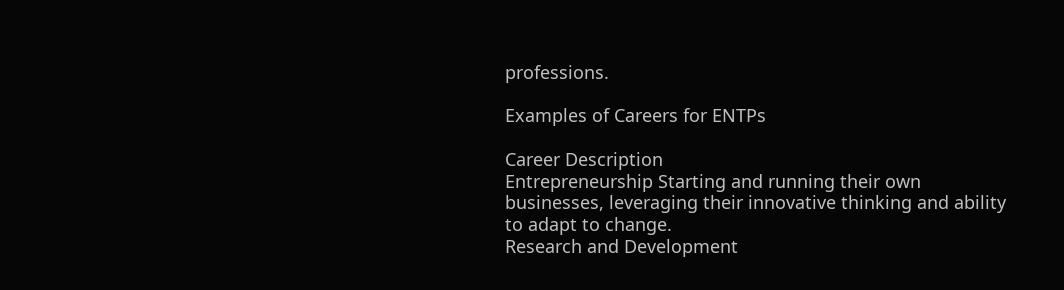professions.

Examples of Careers for ENTPs

Career Description
Entrepreneurship Starting and running their own businesses, leveraging their innovative thinking and ability to adapt to change.
Research and Development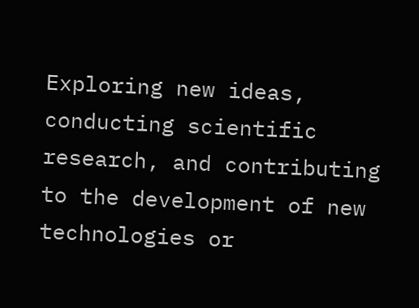Exploring new ideas, conducting scientific research, and contributing to the development of new technologies or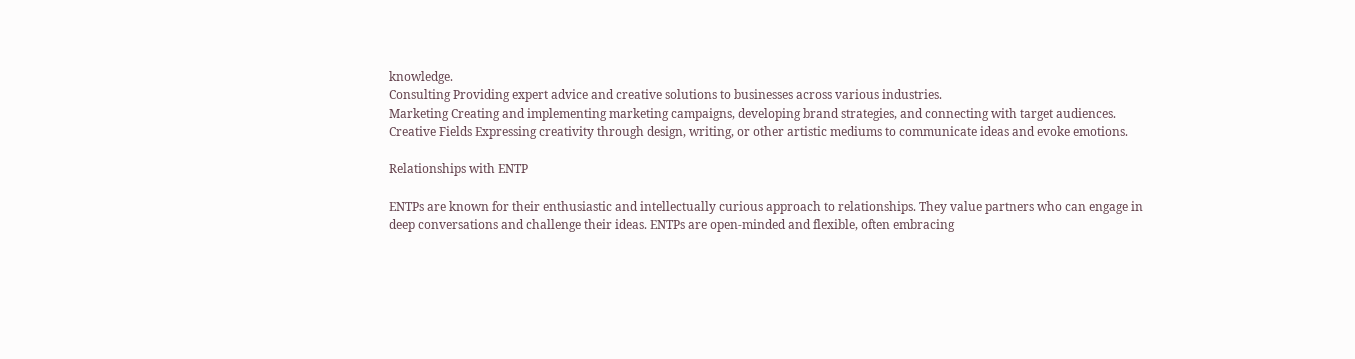knowledge.
Consulting Providing expert advice and creative solutions to businesses across various industries.
Marketing Creating and implementing marketing campaigns, developing brand strategies, and connecting with target audiences.
Creative Fields Expressing creativity through design, writing, or other artistic mediums to communicate ideas and evoke emotions.

Relationships with ENTP

ENTPs are known for their enthusiastic and intellectually curious approach to relationships. They value partners who can engage in deep conversations and challenge their ideas. ENTPs are open-minded and flexible, often embracing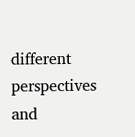different perspectives and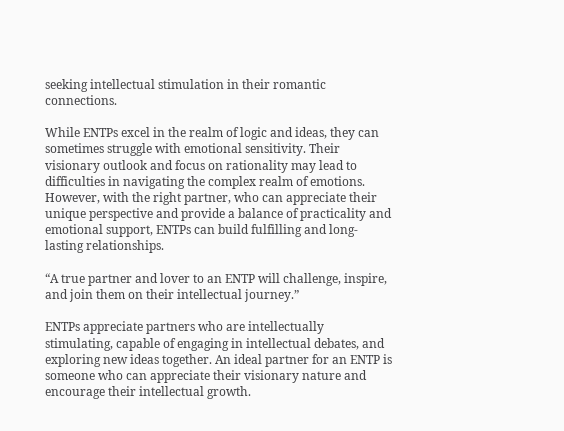seeking intellectual stimulation in their romantic connections.

While ENTPs excel in the realm of logic and ideas, they can sometimes struggle with emotional sensitivity. Their visionary outlook and focus on rationality may lead to difficulties in navigating the complex realm of emotions. However, with the right partner, who can appreciate their unique perspective and provide a balance of practicality and emotional support, ENTPs can build fulfilling and long-lasting relationships.

“A true partner and lover to an ENTP will challenge, inspire, and join them on their intellectual journey.”

ENTPs appreciate partners who are intellectually stimulating, capable of engaging in intellectual debates, and exploring new ideas together. An ideal partner for an ENTP is someone who can appreciate their visionary nature and encourage their intellectual growth.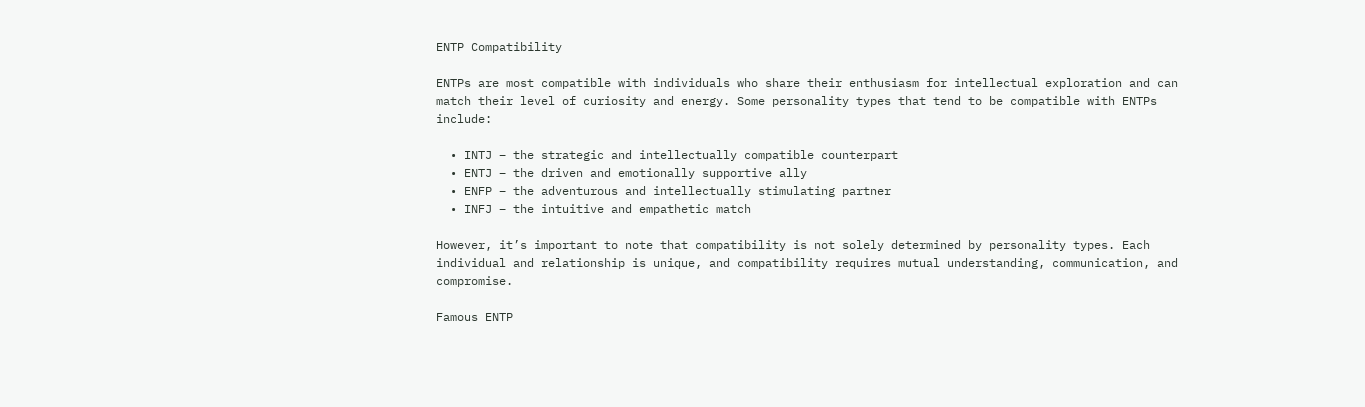ENTP Compatibility

ENTPs are most compatible with individuals who share their enthusiasm for intellectual exploration and can match their level of curiosity and energy. Some personality types that tend to be compatible with ENTPs include:

  • INTJ – the strategic and intellectually compatible counterpart
  • ENTJ – the driven and emotionally supportive ally
  • ENFP – the adventurous and intellectually stimulating partner
  • INFJ – the intuitive and empathetic match

However, it’s important to note that compatibility is not solely determined by personality types. Each individual and relationship is unique, and compatibility requires mutual understanding, communication, and compromise.

Famous ENTP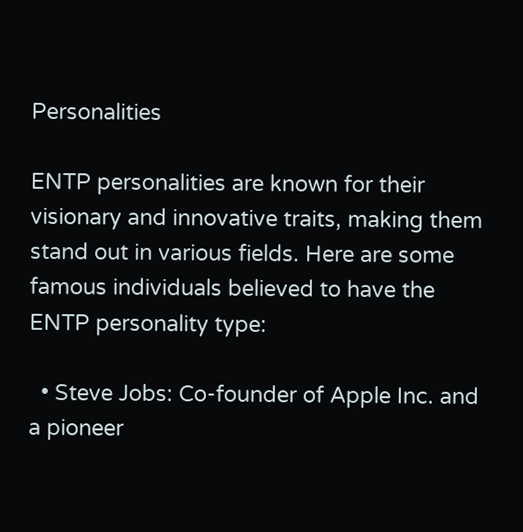Personalities

ENTP personalities are known for their visionary and innovative traits, making them stand out in various fields. Here are some famous individuals believed to have the ENTP personality type:

  • Steve Jobs: Co-founder of Apple Inc. and a pioneer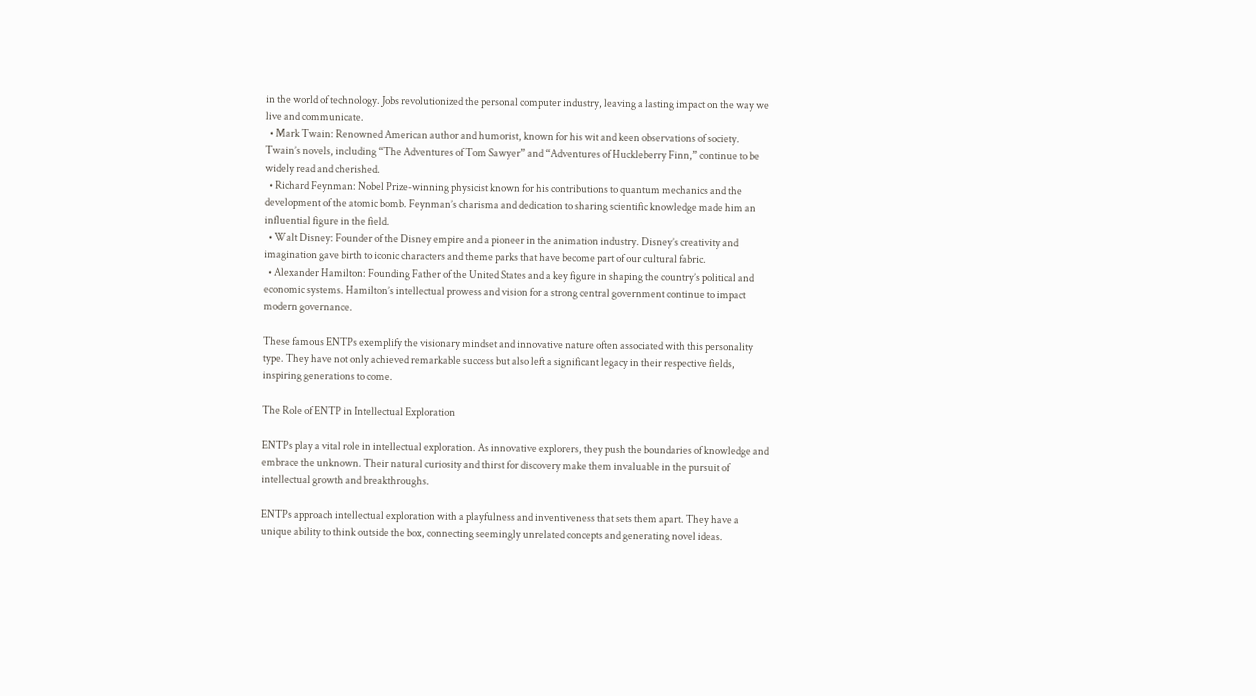in the world of technology. Jobs revolutionized the personal computer industry, leaving a lasting impact on the way we live and communicate.
  • Mark Twain: Renowned American author and humorist, known for his wit and keen observations of society. Twain’s novels, including “The Adventures of Tom Sawyer” and “Adventures of Huckleberry Finn,” continue to be widely read and cherished.
  • Richard Feynman: Nobel Prize-winning physicist known for his contributions to quantum mechanics and the development of the atomic bomb. Feynman’s charisma and dedication to sharing scientific knowledge made him an influential figure in the field.
  • Walt Disney: Founder of the Disney empire and a pioneer in the animation industry. Disney’s creativity and imagination gave birth to iconic characters and theme parks that have become part of our cultural fabric.
  • Alexander Hamilton: Founding Father of the United States and a key figure in shaping the country’s political and economic systems. Hamilton’s intellectual prowess and vision for a strong central government continue to impact modern governance.

These famous ENTPs exemplify the visionary mindset and innovative nature often associated with this personality type. They have not only achieved remarkable success but also left a significant legacy in their respective fields, inspiring generations to come.

The Role of ENTP in Intellectual Exploration

ENTPs play a vital role in intellectual exploration. As innovative explorers, they push the boundaries of knowledge and embrace the unknown. Their natural curiosity and thirst for discovery make them invaluable in the pursuit of intellectual growth and breakthroughs.

ENTPs approach intellectual exploration with a playfulness and inventiveness that sets them apart. They have a unique ability to think outside the box, connecting seemingly unrelated concepts and generating novel ideas.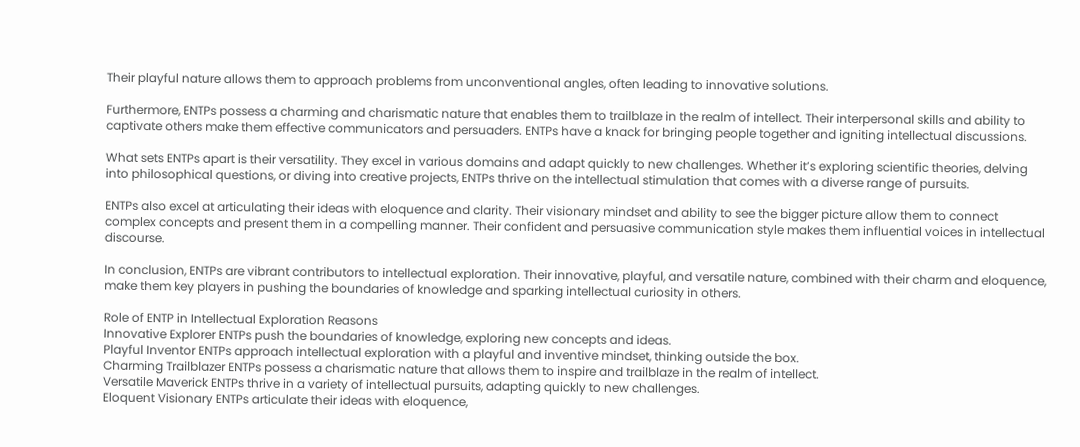Their playful nature allows them to approach problems from unconventional angles, often leading to innovative solutions.

Furthermore, ENTPs possess a charming and charismatic nature that enables them to trailblaze in the realm of intellect. Their interpersonal skills and ability to captivate others make them effective communicators and persuaders. ENTPs have a knack for bringing people together and igniting intellectual discussions.

What sets ENTPs apart is their versatility. They excel in various domains and adapt quickly to new challenges. Whether it’s exploring scientific theories, delving into philosophical questions, or diving into creative projects, ENTPs thrive on the intellectual stimulation that comes with a diverse range of pursuits.

ENTPs also excel at articulating their ideas with eloquence and clarity. Their visionary mindset and ability to see the bigger picture allow them to connect complex concepts and present them in a compelling manner. Their confident and persuasive communication style makes them influential voices in intellectual discourse.

In conclusion, ENTPs are vibrant contributors to intellectual exploration. Their innovative, playful, and versatile nature, combined with their charm and eloquence, make them key players in pushing the boundaries of knowledge and sparking intellectual curiosity in others.

Role of ENTP in Intellectual Exploration Reasons
Innovative Explorer ENTPs push the boundaries of knowledge, exploring new concepts and ideas.
Playful Inventor ENTPs approach intellectual exploration with a playful and inventive mindset, thinking outside the box.
Charming Trailblazer ENTPs possess a charismatic nature that allows them to inspire and trailblaze in the realm of intellect.
Versatile Maverick ENTPs thrive in a variety of intellectual pursuits, adapting quickly to new challenges.
Eloquent Visionary ENTPs articulate their ideas with eloquence,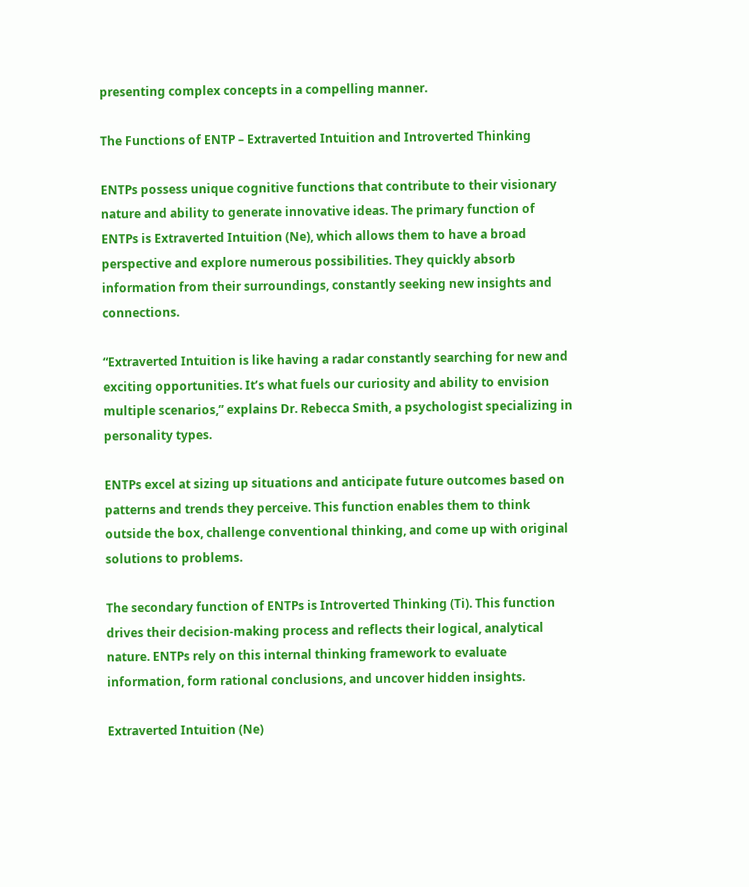presenting complex concepts in a compelling manner.

The Functions of ENTP – Extraverted Intuition and Introverted Thinking

ENTPs possess unique cognitive functions that contribute to their visionary nature and ability to generate innovative ideas. The primary function of ENTPs is Extraverted Intuition (Ne), which allows them to have a broad perspective and explore numerous possibilities. They quickly absorb information from their surroundings, constantly seeking new insights and connections.

“Extraverted Intuition is like having a radar constantly searching for new and exciting opportunities. It’s what fuels our curiosity and ability to envision multiple scenarios,” explains Dr. Rebecca Smith, a psychologist specializing in personality types.

ENTPs excel at sizing up situations and anticipate future outcomes based on patterns and trends they perceive. This function enables them to think outside the box, challenge conventional thinking, and come up with original solutions to problems.

The secondary function of ENTPs is Introverted Thinking (Ti). This function drives their decision-making process and reflects their logical, analytical nature. ENTPs rely on this internal thinking framework to evaluate information, form rational conclusions, and uncover hidden insights.

Extraverted Intuition (Ne)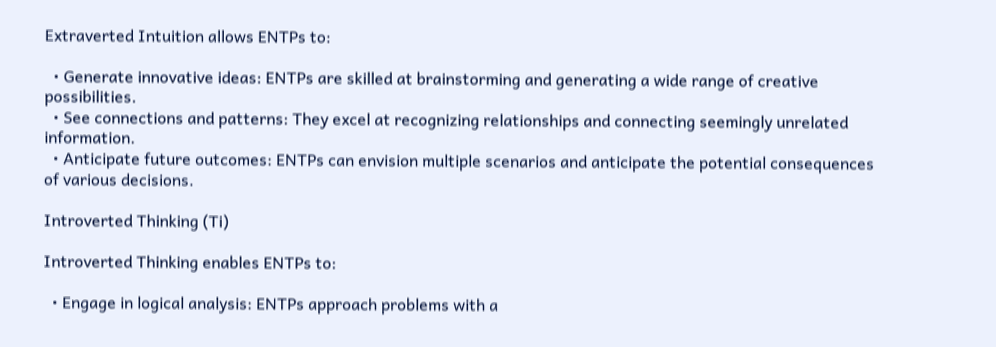Extraverted Intuition allows ENTPs to:

  • Generate innovative ideas: ENTPs are skilled at brainstorming and generating a wide range of creative possibilities.
  • See connections and patterns: They excel at recognizing relationships and connecting seemingly unrelated information.
  • Anticipate future outcomes: ENTPs can envision multiple scenarios and anticipate the potential consequences of various decisions.

Introverted Thinking (Ti)

Introverted Thinking enables ENTPs to:

  • Engage in logical analysis: ENTPs approach problems with a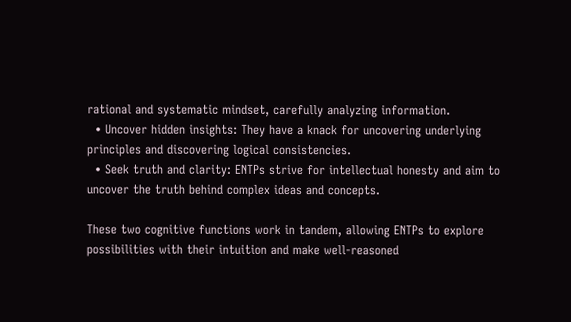rational and systematic mindset, carefully analyzing information.
  • Uncover hidden insights: They have a knack for uncovering underlying principles and discovering logical consistencies.
  • Seek truth and clarity: ENTPs strive for intellectual honesty and aim to uncover the truth behind complex ideas and concepts.

These two cognitive functions work in tandem, allowing ENTPs to explore possibilities with their intuition and make well-reasoned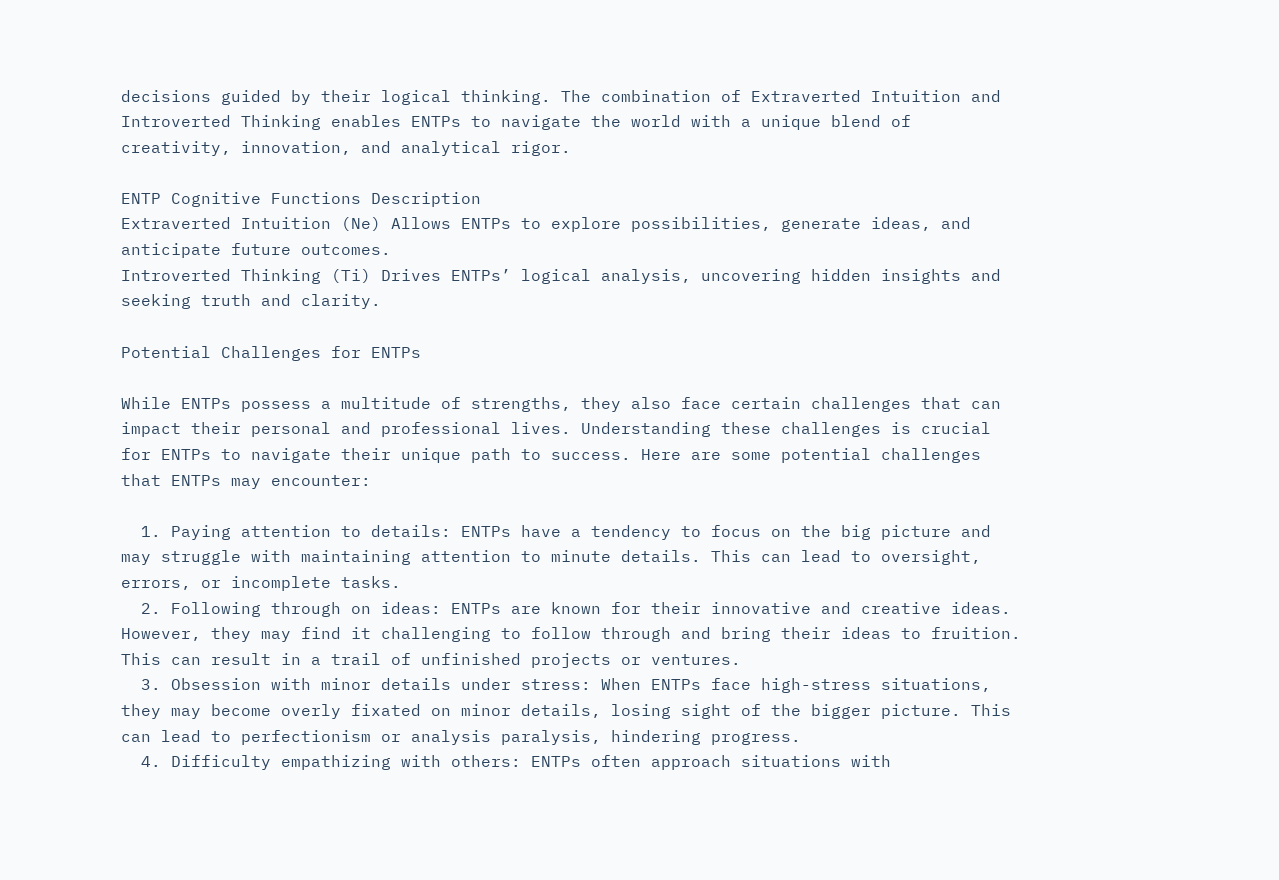decisions guided by their logical thinking. The combination of Extraverted Intuition and Introverted Thinking enables ENTPs to navigate the world with a unique blend of creativity, innovation, and analytical rigor.

ENTP Cognitive Functions Description
Extraverted Intuition (Ne) Allows ENTPs to explore possibilities, generate ideas, and anticipate future outcomes.
Introverted Thinking (Ti) Drives ENTPs’ logical analysis, uncovering hidden insights and seeking truth and clarity.

Potential Challenges for ENTPs

While ENTPs possess a multitude of strengths, they also face certain challenges that can impact their personal and professional lives. Understanding these challenges is crucial for ENTPs to navigate their unique path to success. Here are some potential challenges that ENTPs may encounter:

  1. Paying attention to details: ENTPs have a tendency to focus on the big picture and may struggle with maintaining attention to minute details. This can lead to oversight, errors, or incomplete tasks.
  2. Following through on ideas: ENTPs are known for their innovative and creative ideas. However, they may find it challenging to follow through and bring their ideas to fruition. This can result in a trail of unfinished projects or ventures.
  3. Obsession with minor details under stress: When ENTPs face high-stress situations, they may become overly fixated on minor details, losing sight of the bigger picture. This can lead to perfectionism or analysis paralysis, hindering progress.
  4. Difficulty empathizing with others: ENTPs often approach situations with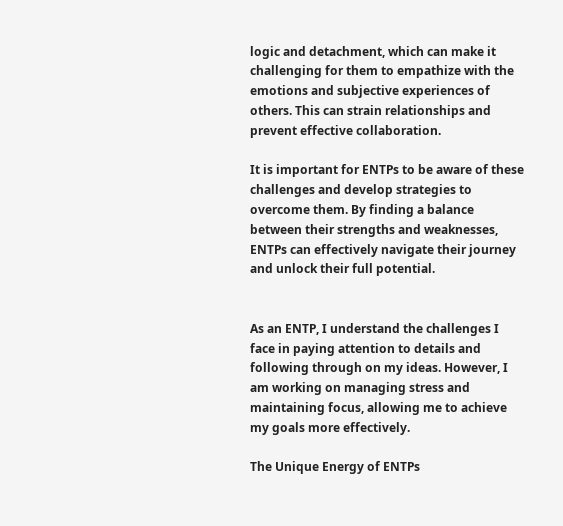logic and detachment, which can make it challenging for them to empathize with the emotions and subjective experiences of others. This can strain relationships and prevent effective collaboration.

It is important for ENTPs to be aware of these challenges and develop strategies to overcome them. By finding a balance between their strengths and weaknesses, ENTPs can effectively navigate their journey and unlock their full potential.


As an ENTP, I understand the challenges I face in paying attention to details and following through on my ideas. However, I am working on managing stress and maintaining focus, allowing me to achieve my goals more effectively.

The Unique Energy of ENTPs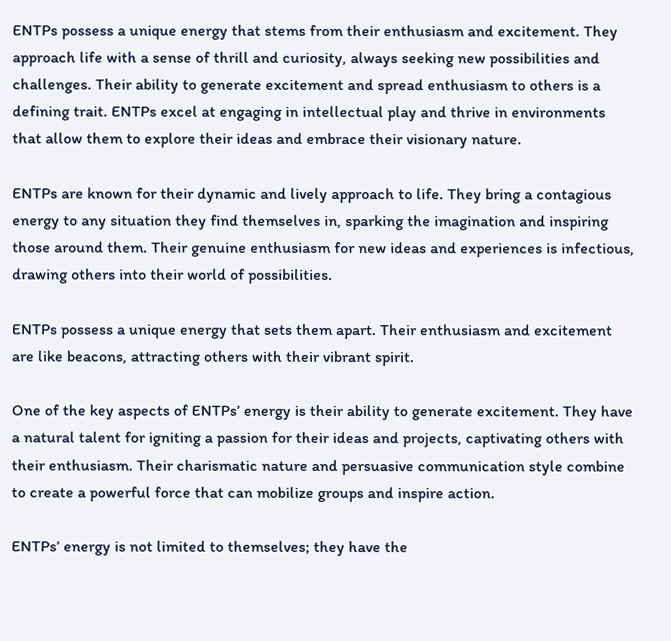ENTPs possess a unique energy that stems from their enthusiasm and excitement. They approach life with a sense of thrill and curiosity, always seeking new possibilities and challenges. Their ability to generate excitement and spread enthusiasm to others is a defining trait. ENTPs excel at engaging in intellectual play and thrive in environments that allow them to explore their ideas and embrace their visionary nature.

ENTPs are known for their dynamic and lively approach to life. They bring a contagious energy to any situation they find themselves in, sparking the imagination and inspiring those around them. Their genuine enthusiasm for new ideas and experiences is infectious, drawing others into their world of possibilities.

ENTPs possess a unique energy that sets them apart. Their enthusiasm and excitement are like beacons, attracting others with their vibrant spirit.

One of the key aspects of ENTPs’ energy is their ability to generate excitement. They have a natural talent for igniting a passion for their ideas and projects, captivating others with their enthusiasm. Their charismatic nature and persuasive communication style combine to create a powerful force that can mobilize groups and inspire action.

ENTPs’ energy is not limited to themselves; they have the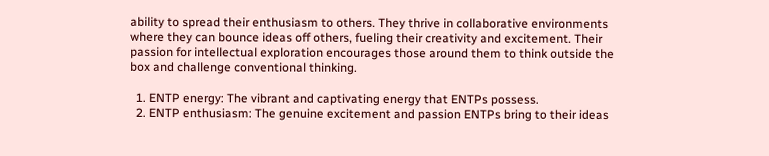ability to spread their enthusiasm to others. They thrive in collaborative environments where they can bounce ideas off others, fueling their creativity and excitement. Their passion for intellectual exploration encourages those around them to think outside the box and challenge conventional thinking.

  1. ENTP energy: The vibrant and captivating energy that ENTPs possess.
  2. ENTP enthusiasm: The genuine excitement and passion ENTPs bring to their ideas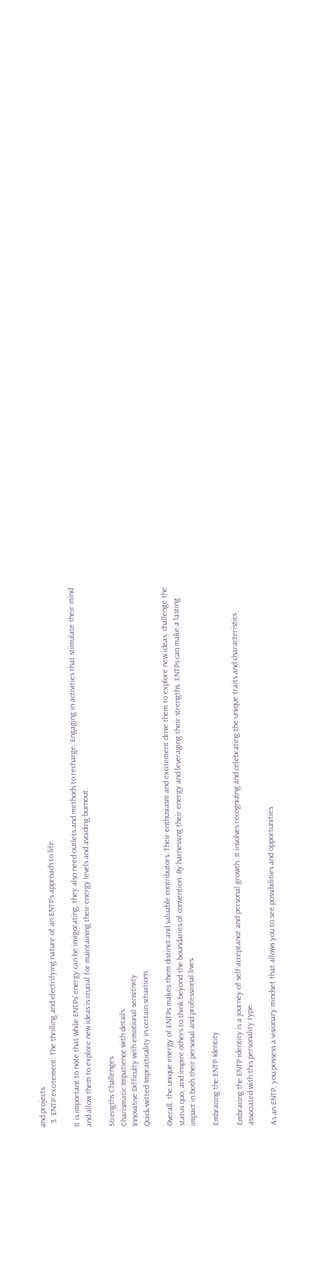and projects.
  3. ENTP excitement: The thrilling and electrifying nature of an ENTP’s approach to life.

It is important to note that while ENTPs’ energy can be invigorating, they also need outlets and methods to recharge. Engaging in activities that stimulate their mind and allow them to explore new ideas is crucial for maintaining their energy levels and avoiding burnout.

Strengths Challenges
Charismatic Impatience with details
Innovative Difficulty with emotional sensitivity
Quick-witted Impracticality in certain situations

Overall, the unique energy of ENTPs makes them distinct and valuable contributors. Their enthusiasm and excitement drive them to explore new ideas, challenge the status quo, and inspire others to think beyond the boundaries of convention. By harnessing their energy and leveraging their strengths, ENTPs can make a lasting impact in both their personal and professional lives.

Embracing the ENTP Identity

Embracing the ENTP identity is a journey of self-acceptance and personal growth. It involves recognizing and celebrating the unique traits and characteristics associated with this personality type.

As an ENTP, you possess a visionary mindset that allows you to see possibilities and opportunities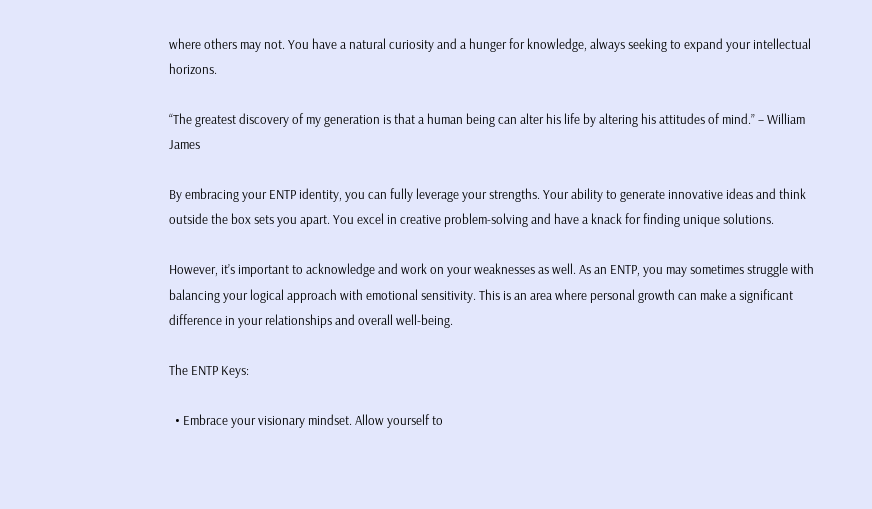where others may not. You have a natural curiosity and a hunger for knowledge, always seeking to expand your intellectual horizons.

“The greatest discovery of my generation is that a human being can alter his life by altering his attitudes of mind.” – William James

By embracing your ENTP identity, you can fully leverage your strengths. Your ability to generate innovative ideas and think outside the box sets you apart. You excel in creative problem-solving and have a knack for finding unique solutions.

However, it’s important to acknowledge and work on your weaknesses as well. As an ENTP, you may sometimes struggle with balancing your logical approach with emotional sensitivity. This is an area where personal growth can make a significant difference in your relationships and overall well-being.

The ENTP Keys:

  • Embrace your visionary mindset. Allow yourself to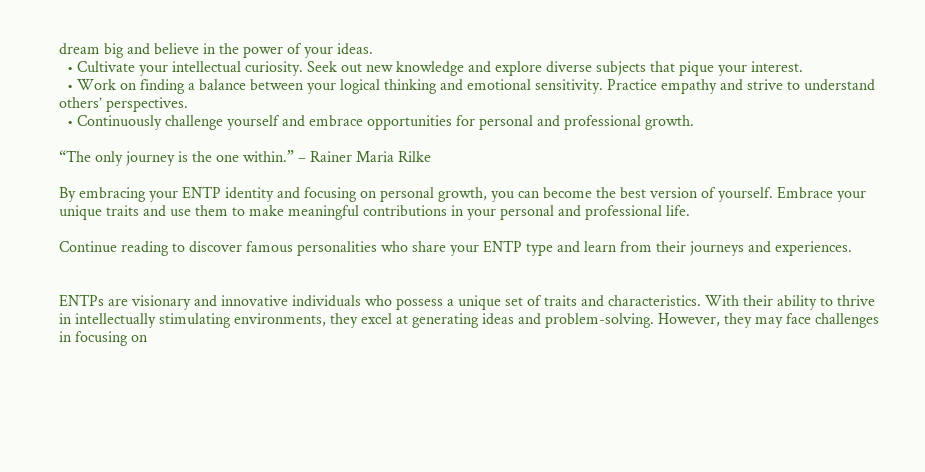dream big and believe in the power of your ideas.
  • Cultivate your intellectual curiosity. Seek out new knowledge and explore diverse subjects that pique your interest.
  • Work on finding a balance between your logical thinking and emotional sensitivity. Practice empathy and strive to understand others’ perspectives.
  • Continuously challenge yourself and embrace opportunities for personal and professional growth.

“The only journey is the one within.” – Rainer Maria Rilke

By embracing your ENTP identity and focusing on personal growth, you can become the best version of yourself. Embrace your unique traits and use them to make meaningful contributions in your personal and professional life.

Continue reading to discover famous personalities who share your ENTP type and learn from their journeys and experiences.


ENTPs are visionary and innovative individuals who possess a unique set of traits and characteristics. With their ability to thrive in intellectually stimulating environments, they excel at generating ideas and problem-solving. However, they may face challenges in focusing on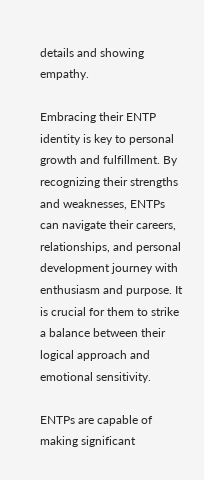details and showing empathy.

Embracing their ENTP identity is key to personal growth and fulfillment. By recognizing their strengths and weaknesses, ENTPs can navigate their careers, relationships, and personal development journey with enthusiasm and purpose. It is crucial for them to strike a balance between their logical approach and emotional sensitivity.

ENTPs are capable of making significant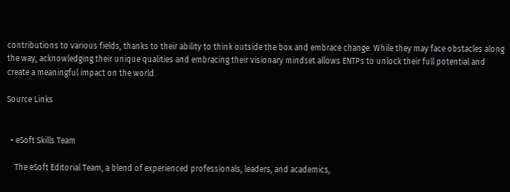contributions to various fields, thanks to their ability to think outside the box and embrace change. While they may face obstacles along the way, acknowledging their unique qualities and embracing their visionary mindset allows ENTPs to unlock their full potential and create a meaningful impact on the world.

Source Links


  • eSoft Skills Team

    The eSoft Editorial Team, a blend of experienced professionals, leaders, and academics,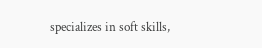specializes in soft skills,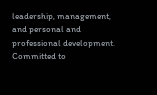leadership, management, and personal and professional development. Committed to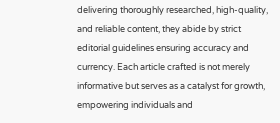delivering thoroughly researched, high-quality, and reliable content, they abide by strict editorial guidelines ensuring accuracy and currency. Each article crafted is not merely informative but serves as a catalyst for growth, empowering individuals and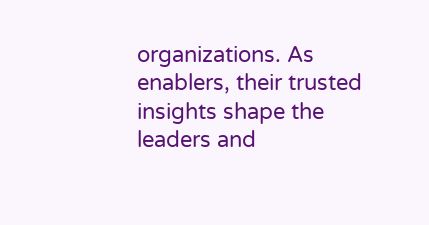organizations. As enablers, their trusted insights shape the leaders and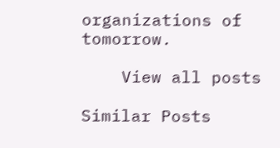organizations of tomorrow.

    View all posts

Similar Posts